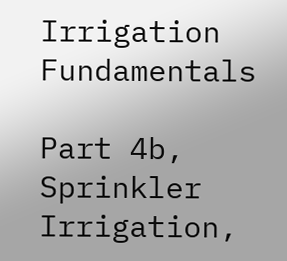Irrigation Fundamentals

Part 4b, Sprinkler Irrigation,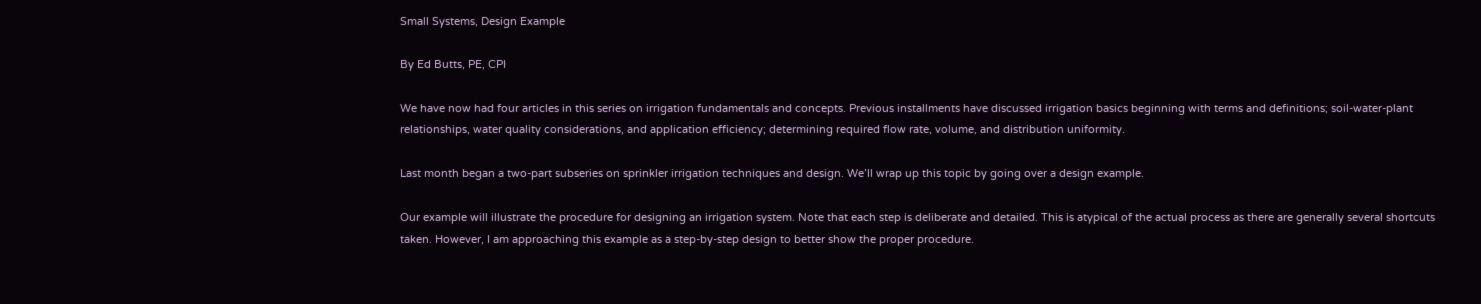Small Systems, Design Example

By Ed Butts, PE, CPI

We have now had four articles in this series on irrigation fundamentals and concepts. Previous installments have discussed irrigation basics beginning with terms and definitions; soil-water-plant relationships, water quality considerations, and application efficiency; determining required flow rate, volume, and distribution uniformity.

Last month began a two-part subseries on sprinkler irrigation techniques and design. We’ll wrap up this topic by going over a design example.

Our example will illustrate the procedure for designing an irrigation system. Note that each step is deliberate and detailed. This is atypical of the actual process as there are generally several shortcuts taken. However, I am approaching this example as a step-by-step design to better show the proper procedure.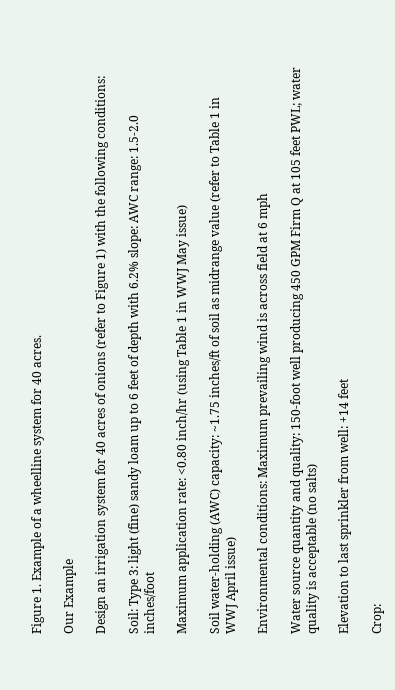Figure 1. Example of a wheelline system for 40 acres.

Our Example

Design an irrigation system for 40 acres of onions (refer to Figure 1) with the following conditions:

Soil: Type 3: light (fine) sandy loam up to 6 feet of depth with 6.2% slope: AWC range: 1.5-2.0 inches/foot

Maximum application rate: <0.80 inch/hr (using Table 1 in WWJ May issue)

Soil water-holding (AWC) capacity: ~1.75 inches/ft of soil as midrange value (refer to Table 1 in WWJ April issue)

Environmental conditions: Maximum prevailing wind is across field at 6 mph

Water source quantity and quality: 150-foot well producing 450 GPM Firm Q at 105 feet PWL; water quality is acceptable (no salts)

Elevation to last sprinkler from well: +14 feet

Crop: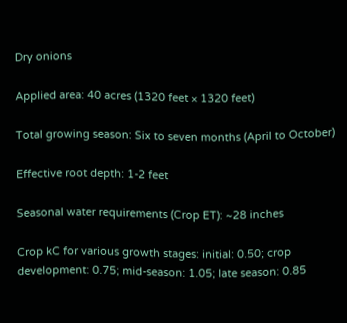Dry onions

Applied area: 40 acres (1320 feet × 1320 feet)

Total growing season: Six to seven months (April to October)

Effective root depth: 1-2 feet

Seasonal water requirements (Crop ET): ~28 inches

Crop kC for various growth stages: initial: 0.50; crop development: 0.75; mid-season: 1.05; late season: 0.85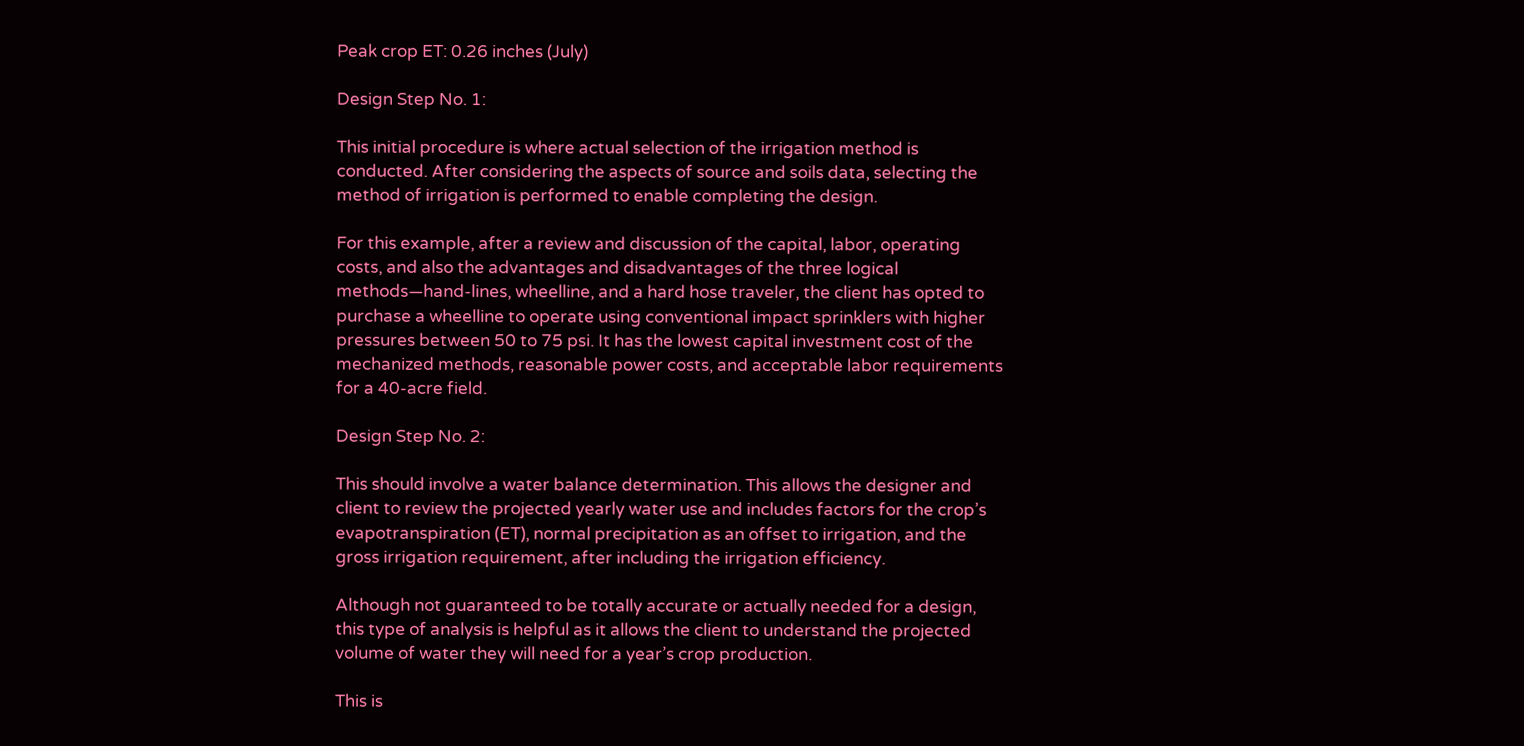Peak crop ET: 0.26 inches (July)

Design Step No. 1:

This initial procedure is where actual selection of the irrigation method is conducted. After considering the aspects of source and soils data, selecting the method of irrigation is performed to enable completing the design.

For this example, after a review and discussion of the capital, labor, operating costs, and also the advantages and disadvantages of the three logical methods—hand-lines, wheelline, and a hard hose traveler, the client has opted to purchase a wheelline to operate using conventional impact sprinklers with higher pressures between 50 to 75 psi. It has the lowest capital investment cost of the mechanized methods, reasonable power costs, and acceptable labor requirements for a 40-acre field.

Design Step No. 2:

This should involve a water balance determination. This allows the designer and client to review the projected yearly water use and includes factors for the crop’s evapotranspiration (ET), normal precipitation as an offset to irrigation, and the gross irrigation requirement, after including the irrigation efficiency.

Although not guaranteed to be totally accurate or actually needed for a design, this type of analysis is helpful as it allows the client to understand the projected volume of water they will need for a year’s crop production.

This is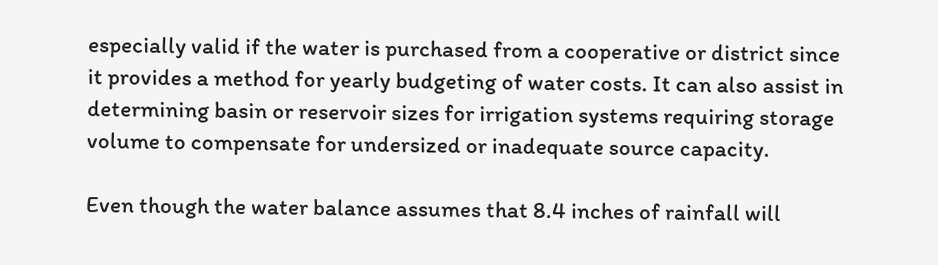especially valid if the water is purchased from a cooperative or district since it provides a method for yearly budgeting of water costs. It can also assist in determining basin or reservoir sizes for irrigation systems requiring storage volume to compensate for undersized or inadequate source capacity.

Even though the water balance assumes that 8.4 inches of rainfall will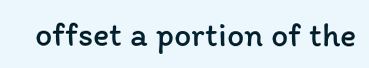offset a portion of the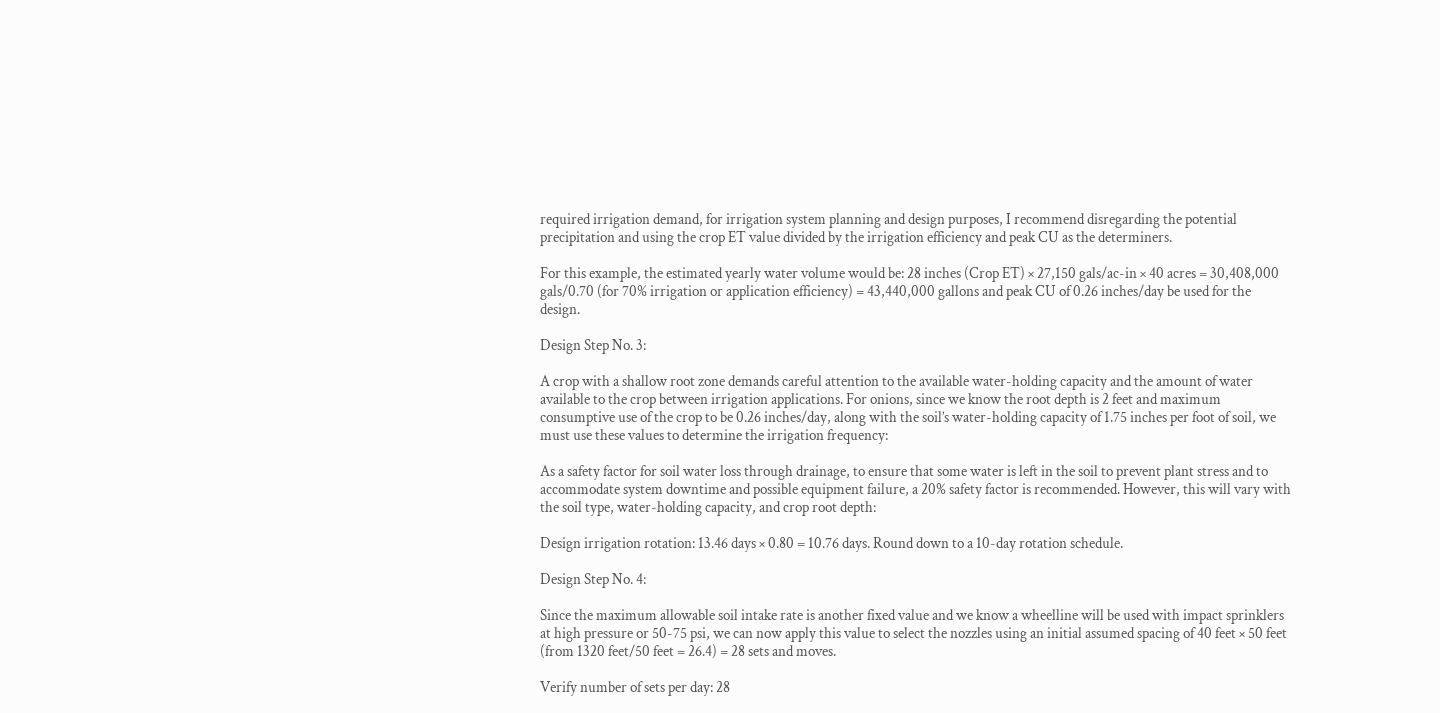required irrigation demand, for irrigation system planning and design purposes, I recommend disregarding the potential precipitation and using the crop ET value divided by the irrigation efficiency and peak CU as the determiners.

For this example, the estimated yearly water volume would be: 28 inches (Crop ET) × 27,150 gals/ac-in × 40 acres = 30,408,000 gals/0.70 (for 70% irrigation or application efficiency) = 43,440,000 gallons and peak CU of 0.26 inches/day be used for the design.

Design Step No. 3:

A crop with a shallow root zone demands careful attention to the available water-holding capacity and the amount of water available to the crop between irrigation applications. For onions, since we know the root depth is 2 feet and maximum consumptive use of the crop to be 0.26 inches/day, along with the soil’s water-holding capacity of 1.75 inches per foot of soil, we must use these values to determine the irrigation frequency:

As a safety factor for soil water loss through drainage, to ensure that some water is left in the soil to prevent plant stress and to accommodate system downtime and possible equipment failure, a 20% safety factor is recommended. However, this will vary with the soil type, water-holding capacity, and crop root depth:

Design irrigation rotation: 13.46 days × 0.80 = 10.76 days. Round down to a 10-day rotation schedule.

Design Step No. 4:

Since the maximum allowable soil intake rate is another fixed value and we know a wheelline will be used with impact sprinklers at high pressure or 50-75 psi, we can now apply this value to select the nozzles using an initial assumed spacing of 40 feet × 50 feet (from 1320 feet/50 feet = 26.4) = 28 sets and moves.

Verify number of sets per day: 28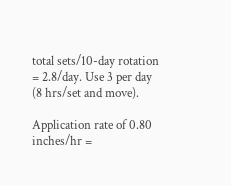total sets/10-day rotation = 2.8/day. Use 3 per day (8 hrs/set and move).

Application rate of 0.80 inches/hr =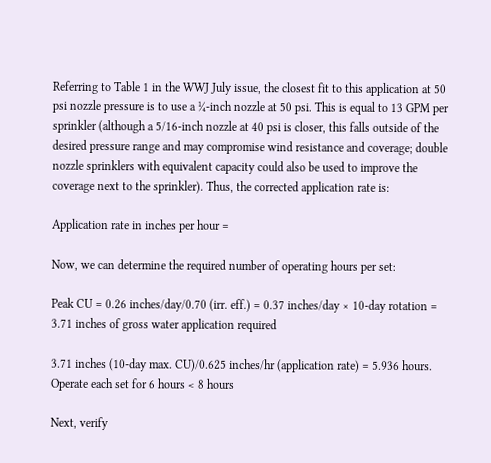Referring to Table 1 in the WWJ July issue, the closest fit to this application at 50 psi nozzle pressure is to use a ¼-inch nozzle at 50 psi. This is equal to 13 GPM per sprinkler (although a 5/16-inch nozzle at 40 psi is closer, this falls outside of the desired pressure range and may compromise wind resistance and coverage; double nozzle sprinklers with equivalent capacity could also be used to improve the coverage next to the sprinkler). Thus, the corrected application rate is:

Application rate in inches per hour =

Now, we can determine the required number of operating hours per set:

Peak CU = 0.26 inches/day/0.70 (irr. eff.) = 0.37 inches/day × 10-day rotation = 3.71 inches of gross water application required

3.71 inches (10-day max. CU)/0.625 inches/hr (application rate) = 5.936 hours. Operate each set for 6 hours < 8 hours

Next, verify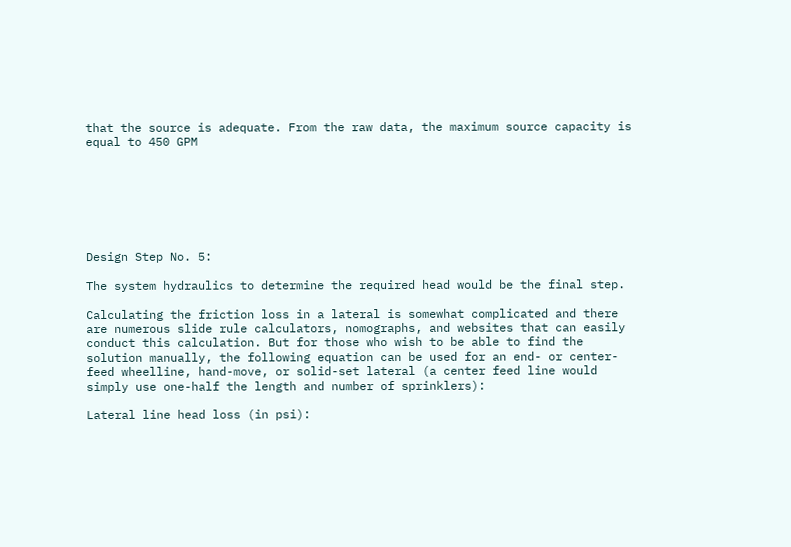that the source is adequate. From the raw data, the maximum source capacity is equal to 450 GPM







Design Step No. 5:

The system hydraulics to determine the required head would be the final step.

Calculating the friction loss in a lateral is somewhat complicated and there are numerous slide rule calculators, nomographs, and websites that can easily conduct this calculation. But for those who wish to be able to find the solution manually, the following equation can be used for an end- or center-feed wheelline, hand-move, or solid-set lateral (a center feed line would simply use one-half the length and number of sprinklers):

Lateral line head loss (in psi):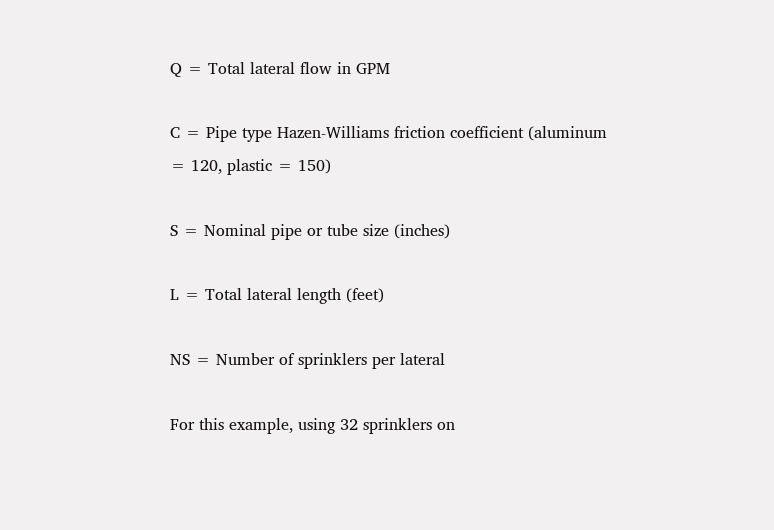Q = Total lateral flow in GPM

C = Pipe type Hazen-Williams friction coefficient (aluminum = 120, plastic = 150)

S = Nominal pipe or tube size (inches)

L = Total lateral length (feet)

NS = Number of sprinklers per lateral

For this example, using 32 sprinklers on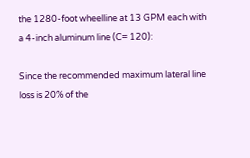the 1280-foot wheelline at 13 GPM each with a 4-inch aluminum line (C= 120):

Since the recommended maximum lateral line loss is 20% of the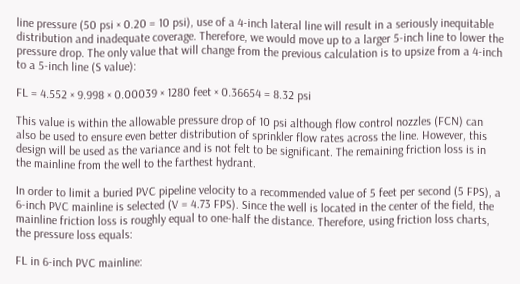line pressure (50 psi × 0.20 = 10 psi), use of a 4-inch lateral line will result in a seriously inequitable distribution and inadequate coverage. Therefore, we would move up to a larger 5-inch line to lower the pressure drop. The only value that will change from the previous calculation is to upsize from a 4-inch to a 5-inch line (S value):

FL = 4.552 × 9.998 × 0.00039 × 1280 feet × 0.36654 = 8.32 psi

This value is within the allowable pressure drop of 10 psi although flow control nozzles (FCN) can also be used to ensure even better distribution of sprinkler flow rates across the line. However, this design will be used as the variance and is not felt to be significant. The remaining friction loss is in the mainline from the well to the farthest hydrant.

In order to limit a buried PVC pipeline velocity to a recommended value of 5 feet per second (5 FPS), a 6-inch PVC mainline is selected (V = 4.73 FPS). Since the well is located in the center of the field, the mainline friction loss is roughly equal to one-half the distance. Therefore, using friction loss charts, the pressure loss equals:

FL in 6-inch PVC mainline: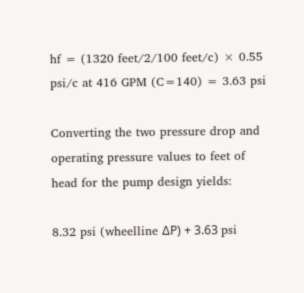hf = (1320 feet/2/100 feet/c) × 0.55 psi/c at 416 GPM (C=140) = 3.63 psi

Converting the two pressure drop and operating pressure values to feet of head for the pump design yields:

8.32 psi (wheelline ΔP) + 3.63 psi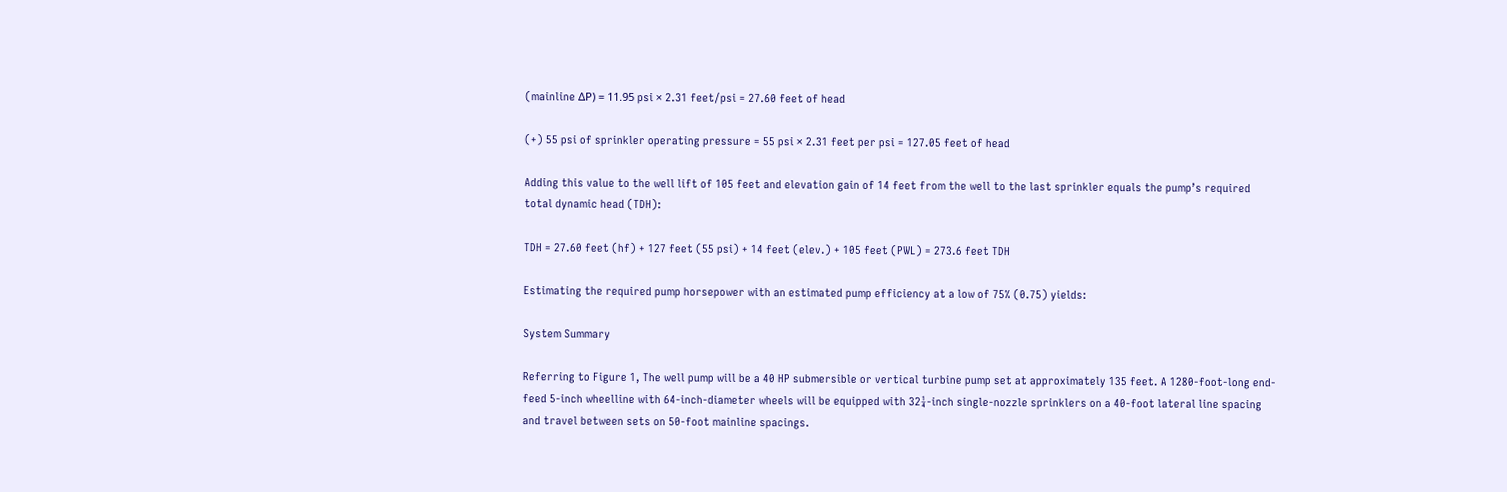(mainline ΔP) = 11.95 psi × 2.31 feet/psi = 27.60 feet of head

(+) 55 psi of sprinkler operating pressure = 55 psi × 2.31 feet per psi = 127.05 feet of head

Adding this value to the well lift of 105 feet and elevation gain of 14 feet from the well to the last sprinkler equals the pump’s required total dynamic head (TDH):

TDH = 27.60 feet (hf) + 127 feet (55 psi) + 14 feet (elev.) + 105 feet (PWL) = 273.6 feet TDH

Estimating the required pump horsepower with an estimated pump efficiency at a low of 75% (0.75) yields:

System Summary

Referring to Figure 1, The well pump will be a 40 HP submersible or vertical turbine pump set at approximately 135 feet. A 1280-foot-long end-feed 5-inch wheelline with 64-inch-diameter wheels will be equipped with 32¼-inch single-nozzle sprinklers on a 40-foot lateral line spacing and travel between sets on 50-foot mainline spacings.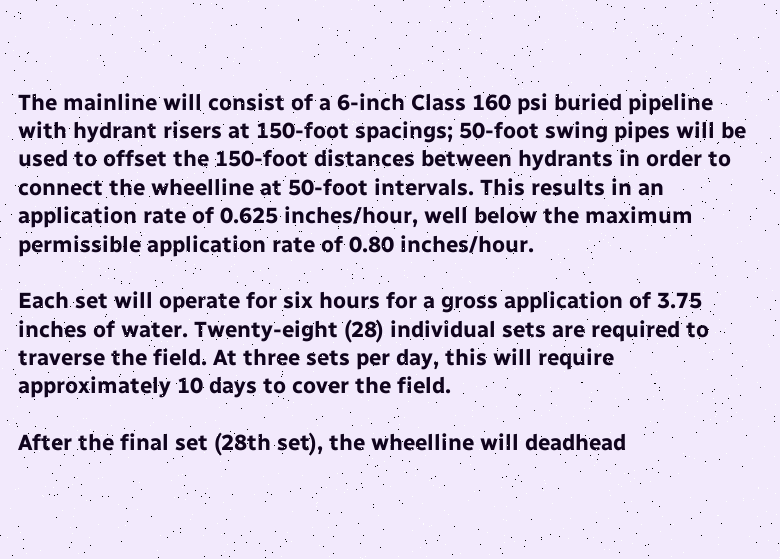The mainline will consist of a 6-inch Class 160 psi buried pipeline with hydrant risers at 150-foot spacings; 50-foot swing pipes will be used to offset the 150-foot distances between hydrants in order to connect the wheelline at 50-foot intervals. This results in an application rate of 0.625 inches/hour, well below the maximum permissible application rate of 0.80 inches/hour.

Each set will operate for six hours for a gross application of 3.75 inches of water. Twenty-eight (28) individual sets are required to traverse the field. At three sets per day, this will require approximately 10 days to cover the field.

After the final set (28th set), the wheelline will deadhead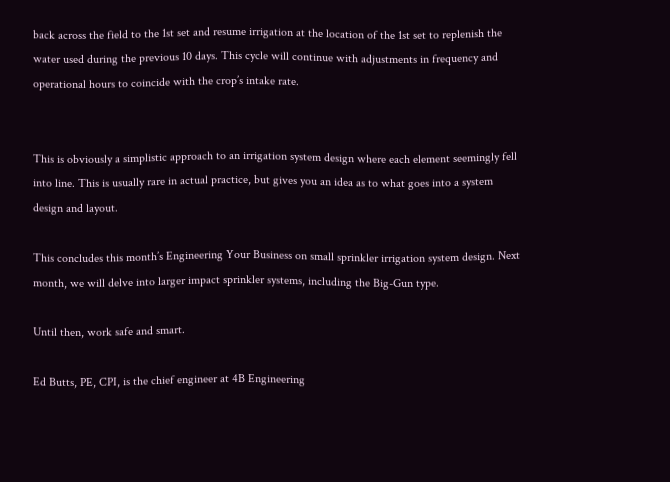back across the field to the 1st set and resume irrigation at the location of the 1st set to replenish the water used during the previous 10 days. This cycle will continue with adjustments in frequency and operational hours to coincide with the crop’s intake rate.


This is obviously a simplistic approach to an irrigation system design where each element seemingly fell into line. This is usually rare in actual practice, but gives you an idea as to what goes into a system design and layout.

This concludes this month’s Engineering Your Business on small sprinkler irrigation system design. Next month, we will delve into larger impact sprinkler systems, including the Big-Gun type.

Until then, work safe and smart.

Ed Butts, PE, CPI, is the chief engineer at 4B Engineering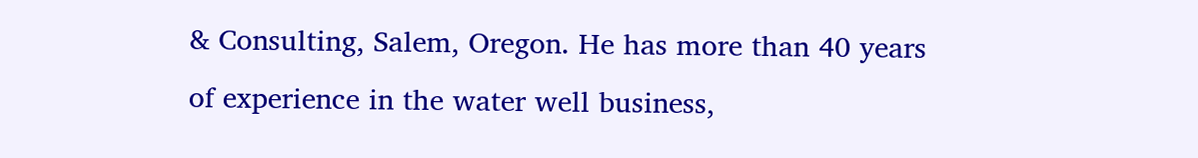& Consulting, Salem, Oregon. He has more than 40 years of experience in the water well business,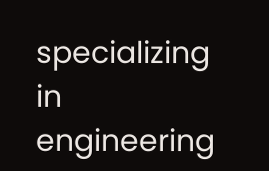specializing in engineering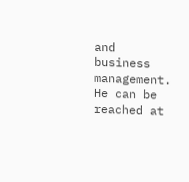and business management. He can be reached at